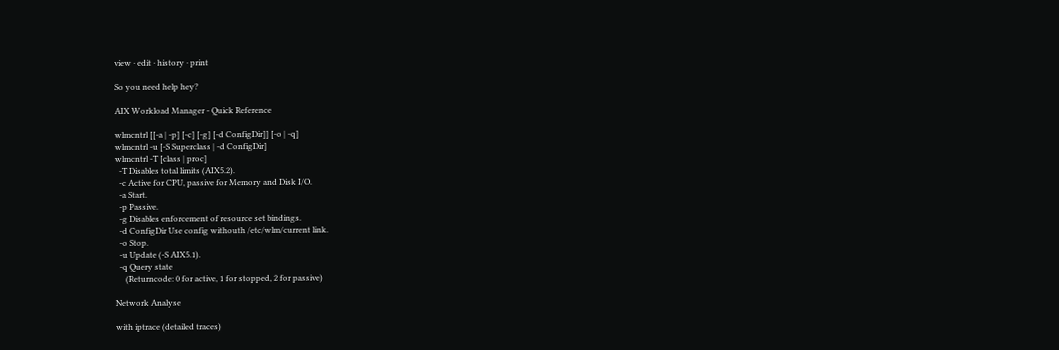view · edit · history · print

So you need help hey?

AIX Workload Manager - Quick Reference

wlmcntrl [[-a | -p] [-c] [-g] [-d ConfigDir]] [-o | -q]
wlmcntrl -u [-S Superclass | -d ConfigDir]
wlmcntrl -T [class | proc]
  -T Disables total limits (AIX5.2).
  -c Active for CPU, passive for Memory and Disk I/O.
  -a Start.
  -p Passive.
  -g Disables enforcement of resource set bindings.
  -d ConfigDir Use config withouth /etc/wlm/current link.
  -o Stop.
  -u Update (-S AIX5.1).
  -q Query state
     (Returncode: 0 for active, 1 for stopped, 2 for passive)

Network Analyse

with iptrace (detailed traces)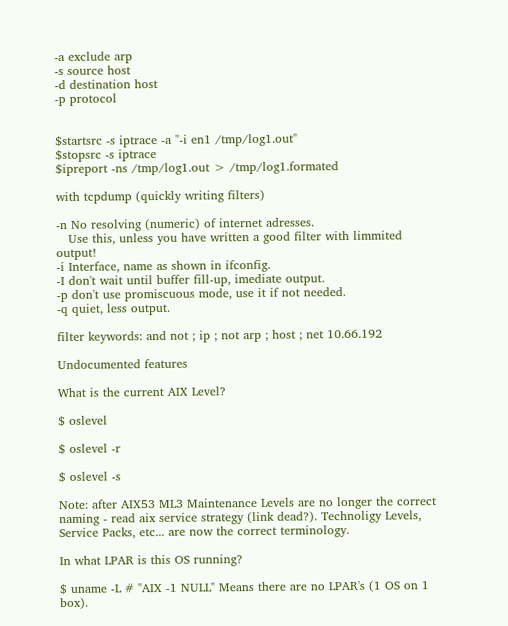-a exclude arp
-s source host
-d destination host
-p protocol


$startsrc -s iptrace -a "-i en1 /tmp/log1.out"
$stopsrc -s iptrace
$ipreport -ns /tmp/log1.out > /tmp/log1.formated

with tcpdump (quickly writing filters)

-n No resolving (numeric) of internet adresses.
   Use this, unless you have written a good filter with limmited output!
-i Interface, name as shown in ifconfig.
-I don't wait until buffer fill-up, imediate output.
-p don't use promiscuous mode, use it if not needed.
-q quiet, less output.

filter keywords: and not ; ip ; not arp ; host ; net 10.66.192

Undocumented features

What is the current AIX Level?

$ oslevel

$ oslevel -r

$ oslevel -s

Note: after AIX53 ML3 Maintenance Levels are no longer the correct naming - read aix service strategy (link dead?). Technoligy Levels, Service Packs, etc... are now the correct terminology.

In what LPAR is this OS running?

$ uname -L # "AIX -1 NULL" Means there are no LPAR's (1 OS on 1 box).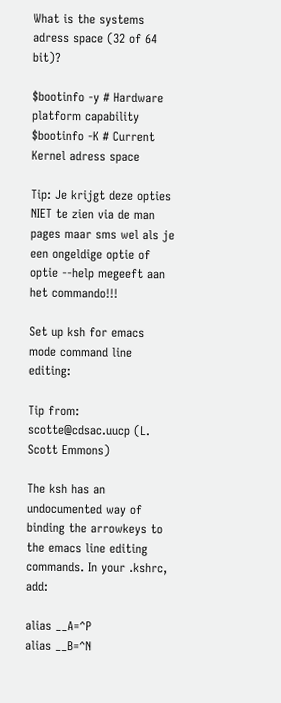What is the systems adress space (32 of 64 bit)?

$bootinfo -y # Hardware platform capability
$bootinfo -K # Current Kernel adress space

Tip: Je krijgt deze opties NIET te zien via de man pages maar sms wel als je een ongeldige optie of optie --help megeeft aan het commando!!!

Set up ksh for emacs mode command line editing:

Tip from: scotte@cdsac.uucp (L. Scott Emmons)

The ksh has an undocumented way of binding the arrowkeys to the emacs line editing commands. In your .kshrc, add:

alias __A=^P
alias __B=^N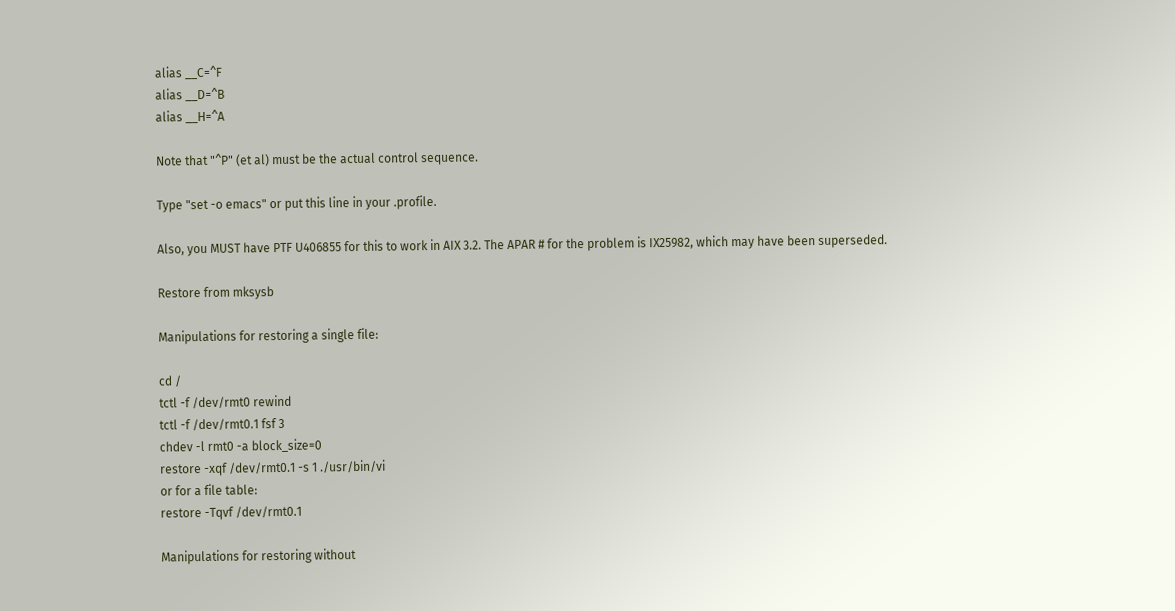alias __C=^F
alias __D=^B
alias __H=^A

Note that "^P" (et al) must be the actual control sequence.

Type "set -o emacs" or put this line in your .profile.

Also, you MUST have PTF U406855 for this to work in AIX 3.2. The APAR # for the problem is IX25982, which may have been superseded.

Restore from mksysb

Manipulations for restoring a single file:

cd /
tctl -f /dev/rmt0 rewind
tctl -f /dev/rmt0.1 fsf 3
chdev -l rmt0 -a block_size=0
restore -xqf /dev/rmt0.1 -s 1 ./usr/bin/vi
or for a file table:
restore -Tqvf /dev/rmt0.1

Manipulations for restoring without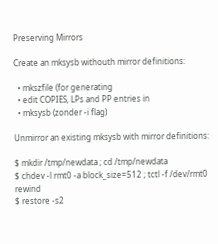Preserving Mirrors

Create an mksysb withouth mirror definitions:

  • mkszfile (for generating
  • edit COPIES, LPs and PP entries in
  • mksysb (zonder -i flag)

Unmirror an existing mksysb with mirror definitions:

$ mkdir /tmp/newdata ; cd /tmp/newdata
$ chdev -l rmt0 -a block_size=512 ; tctl -f /dev/rmt0 rewind
$ restore -s2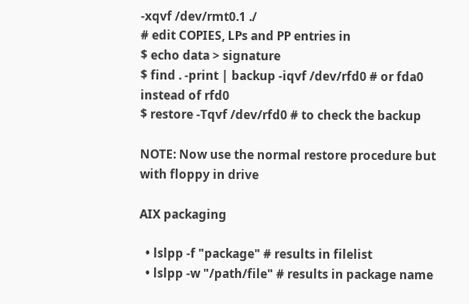-xqvf /dev/rmt0.1 ./
# edit COPIES, LPs and PP entries in
$ echo data > signature
$ find . -print | backup -iqvf /dev/rfd0 # or fda0 instead of rfd0
$ restore -Tqvf /dev/rfd0 # to check the backup

NOTE: Now use the normal restore procedure but with floppy in drive

AIX packaging

  • lslpp -f "package" # results in filelist
  • lslpp -w "/path/file" # results in package name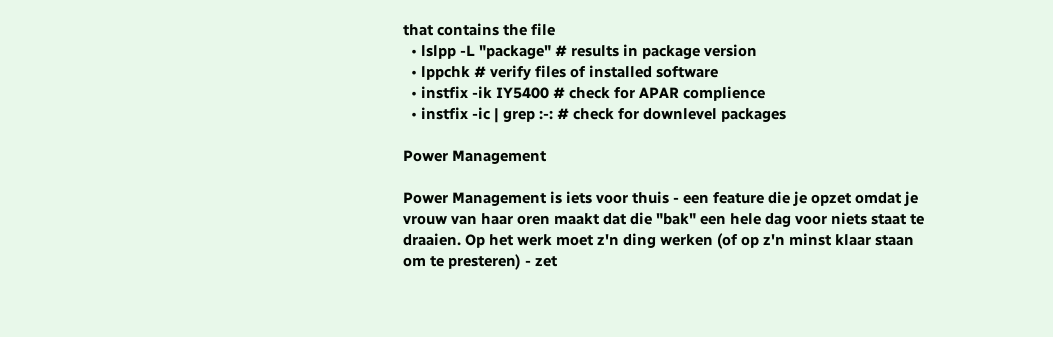that contains the file
  • lslpp -L "package" # results in package version
  • lppchk # verify files of installed software
  • instfix -ik IY5400 # check for APAR complience
  • instfix -ic | grep :-: # check for downlevel packages

Power Management

Power Management is iets voor thuis - een feature die je opzet omdat je vrouw van haar oren maakt dat die "bak" een hele dag voor niets staat te draaien. Op het werk moet z'n ding werken (of op z'n minst klaar staan om te presteren) - zet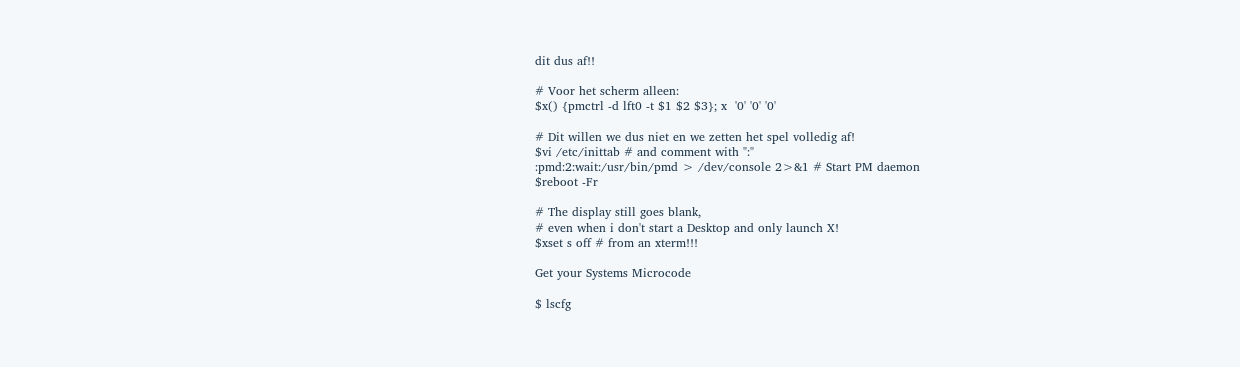dit dus af!!

# Voor het scherm alleen:
$x() {pmctrl -d lft0 -t $1 $2 $3}; x  '0' '0' '0'

# Dit willen we dus niet en we zetten het spel volledig af!
$vi /etc/inittab # and comment with ":"
:pmd:2:wait:/usr/bin/pmd > /dev/console 2>&1 # Start PM daemon
$reboot -Fr

# The display still goes blank,
# even when i don't start a Desktop and only launch X!
$xset s off # from an xterm!!!

Get your Systems Microcode

$ lscfg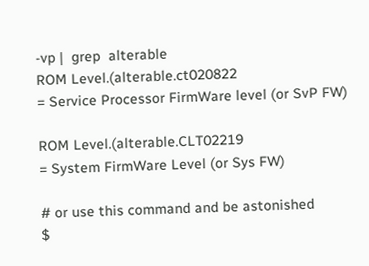-vp |  grep  alterable
ROM Level.(alterable.ct020822
= Service Processor FirmWare level (or SvP FW)

ROM Level.(alterable.CLT02219
= System FirmWare Level (or Sys FW)

# or use this command and be astonished
$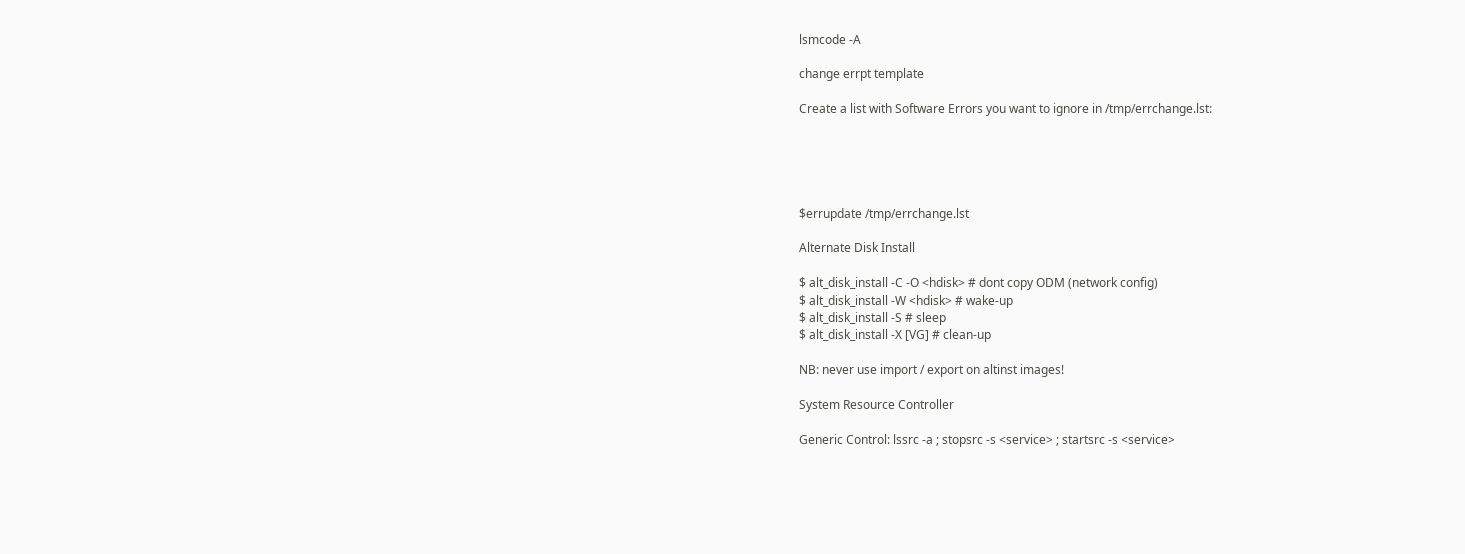lsmcode -A

change errpt template

Create a list with Software Errors you want to ignore in /tmp/errchange.lst:





$errupdate /tmp/errchange.lst

Alternate Disk Install

$ alt_disk_install -C -O <hdisk> # dont copy ODM (network config)
$ alt_disk_install -W <hdisk> # wake-up
$ alt_disk_install -S # sleep
$ alt_disk_install -X [VG] # clean-up

NB: never use import / export on altinst images!

System Resource Controller

Generic Control: lssrc -a ; stopsrc -s <service> ; startsrc -s <service>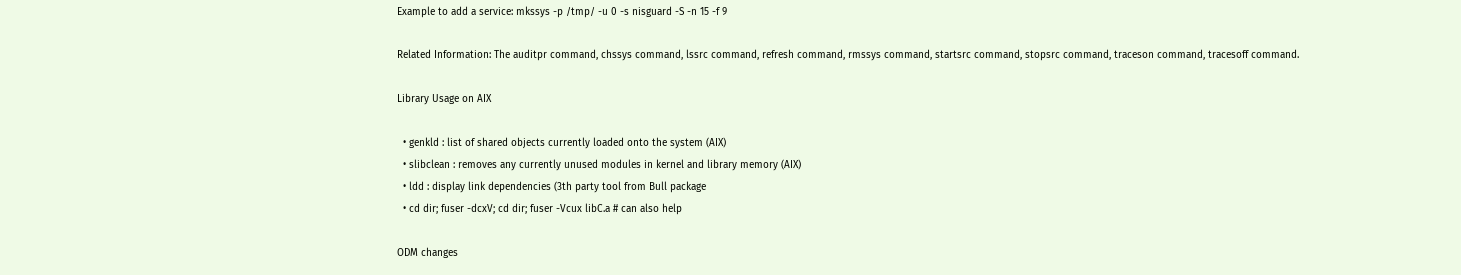Example to add a service: mkssys -p /tmp/ -u 0 -s nisguard -S -n 15 -f 9

Related Information: The auditpr command, chssys command, lssrc command, refresh command, rmssys command, startsrc command, stopsrc command, traceson command, tracesoff command.

Library Usage on AIX

  • genkld : list of shared objects currently loaded onto the system (AIX)
  • slibclean : removes any currently unused modules in kernel and library memory (AIX)
  • ldd : display link dependencies (3th party tool from Bull package
  • cd dir; fuser -dcxV; cd dir; fuser -Vcux libC.a # can also help

ODM changes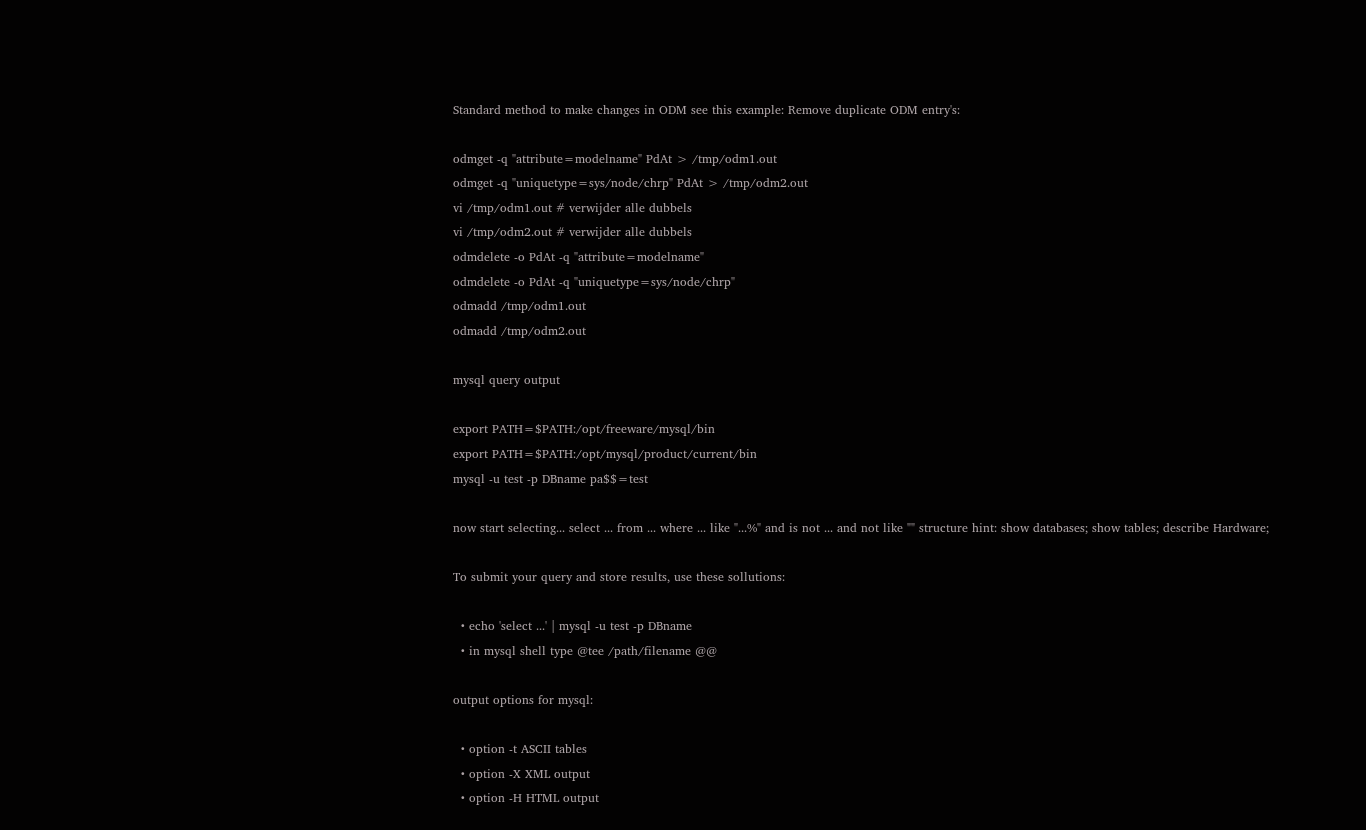Standard method to make changes in ODM see this example: Remove duplicate ODM entry's:

odmget -q "attribute=modelname" PdAt > /tmp/odm1.out
odmget -q "uniquetype=sys/node/chrp" PdAt > /tmp/odm2.out
vi /tmp/odm1.out # verwijder alle dubbels
vi /tmp/odm2.out # verwijder alle dubbels
odmdelete -o PdAt -q "attribute=modelname"
odmdelete -o PdAt -q "uniquetype=sys/node/chrp"
odmadd /tmp/odm1.out
odmadd /tmp/odm2.out

mysql query output

export PATH=$PATH:/opt/freeware/mysql/bin
export PATH=$PATH:/opt/mysql/product/current/bin
mysql -u test -p DBname pa$$=test

now start selecting... select ... from ... where ... like "...%" and is not ... and not like "" structure hint: show databases; show tables; describe Hardware;

To submit your query and store results, use these sollutions:

  • echo 'select ...' | mysql -u test -p DBname
  • in mysql shell type @tee /path/filename @@

output options for mysql:

  • option -t ASCII tables
  • option -X XML output
  • option -H HTML output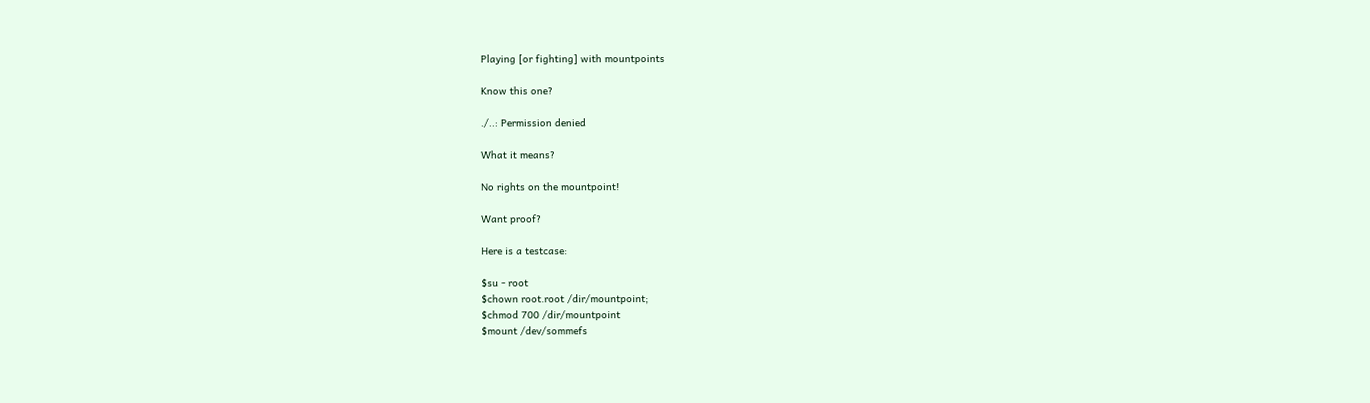Playing [or fighting] with mountpoints

Know this one?

./..: Permission denied

What it means?

No rights on the mountpoint!

Want proof?

Here is a testcase:

$su - root
$chown root.root /dir/mountpoint;
$chmod 700 /dir/mountpoint
$mount /dev/sommefs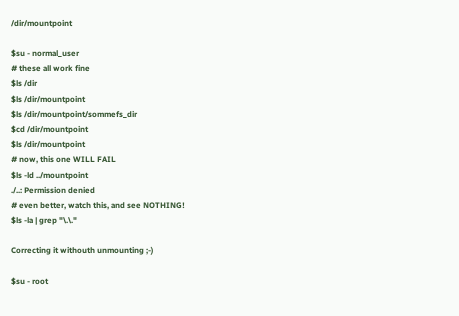/dir/mountpoint

$su - normal_user
# these all work fine
$ls /dir
$ls /dir/mountpoint
$ls /dir/mountpoint/sommefs_dir
$cd /dir/mountpoint
$ls /dir/mountpoint
# now, this one WILL FAIL
$ls -ld ../mountpoint
./..: Permission denied
# even better, watch this, and see NOTHING!
$ls -la | grep "\.\."

Correcting it withouth unmounting ;-)

$su - root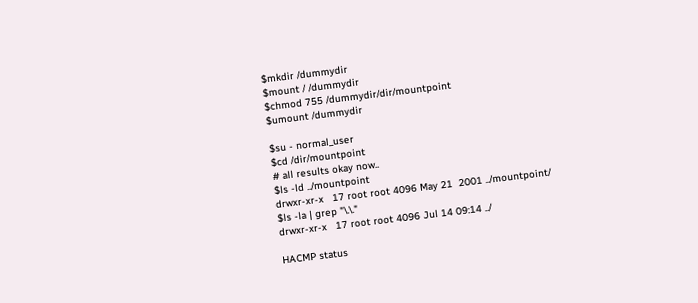$mkdir /dummydir
$mount / /dummydir
$chmod 755 /dummydir/dir/mountpoint
$umount /dummydir

$su - normal_user
$cd /dir/mountpoint
# all results okay now..
$ls -ld ../mountpoint
drwxr-xr-x   17 root root 4096 May 21  2001 ../mountpoint/
$ls -la | grep "\.\."
drwxr-xr-x   17 root root 4096 Jul 14 09:14 ../

HACMP status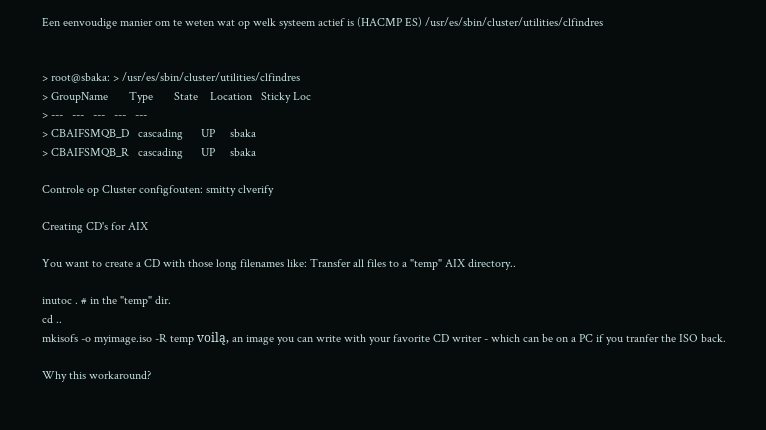Een eenvoudige manier om te weten wat op welk systeem actief is (HACMP ES) /usr/es/sbin/cluster/utilities/clfindres


> root@sbaka: > /usr/es/sbin/cluster/utilities/clfindres
> GroupName       Type       State    Location   Sticky Loc
> ---   ---   ---   ---   ---
> CBAIFSMQB_D   cascading      UP     sbaka
> CBAIFSMQB_R   cascading      UP     sbaka

Controle op Cluster configfouten: smitty clverify

Creating CD's for AIX

You want to create a CD with those long filenames like: Transfer all files to a "temp" AIX directory..

inutoc . # in the "temp" dir.
cd ..
mkisofs -o myimage.iso -R temp voilą, an image you can write with your favorite CD writer - which can be on a PC if you tranfer the ISO back.

Why this workaround?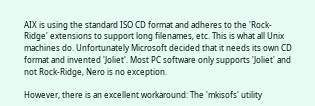AIX is using the standard ISO CD format and adheres to the 'Rock-Ridge' extensions to support long filenames, etc. This is what all Unix machines do. Unfortunately Microsoft decided that it needs its own CD format and invented 'Joliet'. Most PC software only supports 'Joliet' and not Rock-Ridge, Nero is no exception.

However, there is an excellent workaround: The 'mkisofs' utility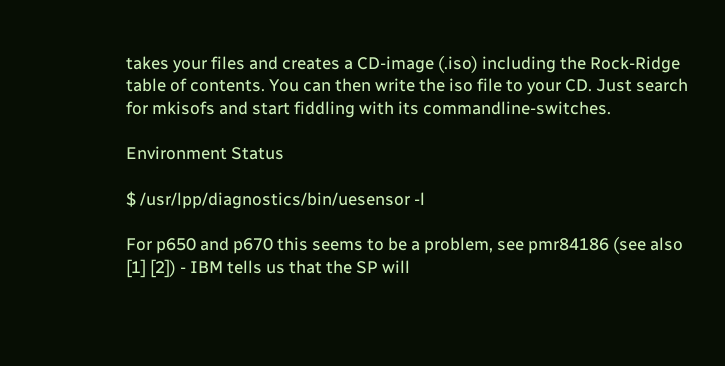takes your files and creates a CD-image (.iso) including the Rock-Ridge table of contents. You can then write the iso file to your CD. Just search for mkisofs and start fiddling with its commandline-switches.

Environment Status

$ /usr/lpp/diagnostics/bin/uesensor -l

For p650 and p670 this seems to be a problem, see pmr84186 (see also [1] [2]) - IBM tells us that the SP will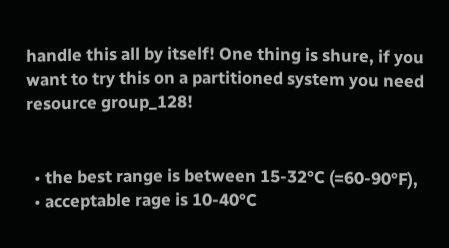handle this all by itself! One thing is shure, if you want to try this on a partitioned system you need resource group_128!


  • the best range is between 15-32°C (=60-90°F),
  • acceptable rage is 10-40°C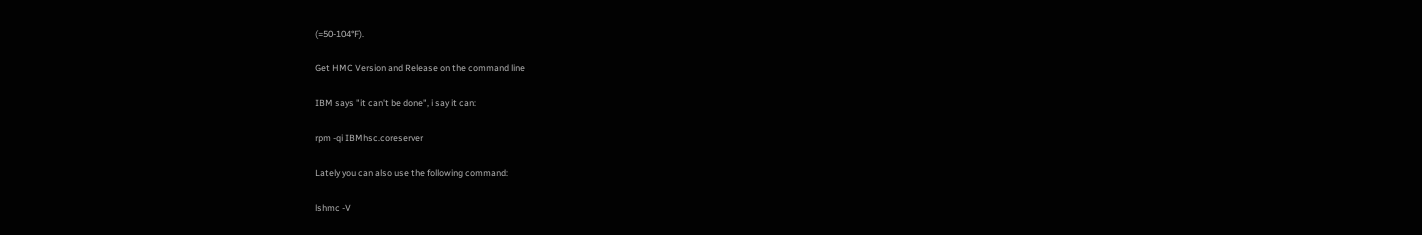(=50-104°F).

Get HMC Version and Release on the command line

IBM says "it can't be done", i say it can:

rpm -qi IBMhsc.coreserver

Lately you can also use the following command:

lshmc -V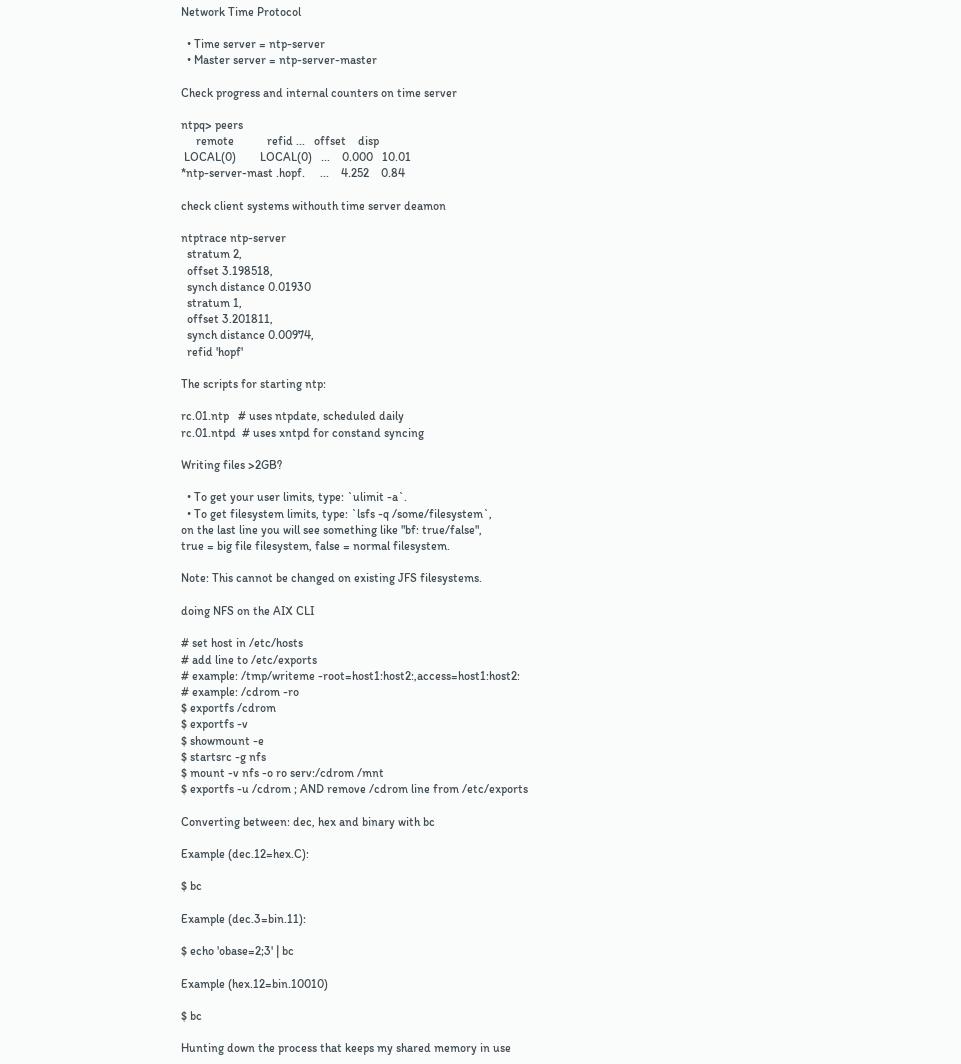Network Time Protocol

  • Time server = ntp-server
  • Master server = ntp-server-master

Check progress and internal counters on time server

ntpq> peers
     remote           refid ...   offset    disp
 LOCAL(0)        LOCAL(0)   ...    0.000   10.01
*ntp-server-mast .hopf.     ...    4.252    0.84

check client systems withouth time server deamon

ntptrace ntp-server
  stratum 2,
  offset 3.198518,
  synch distance 0.01930
  stratum 1,
  offset 3.201811,
  synch distance 0.00974,
  refid 'hopf'

The scripts for starting ntp:

rc.01.ntp   # uses ntpdate, scheduled daily
rc.01.ntpd  # uses xntpd for constand syncing

Writing files >2GB?

  • To get your user limits, type: `ulimit -a`.
  • To get filesystem limits, type: `lsfs -q /some/filesystem`,
on the last line you will see something like "bf: true/false",
true = big file filesystem, false = normal filesystem.

Note: This cannot be changed on existing JFS filesystems.

doing NFS on the AIX CLI

# set host in /etc/hosts
# add line to /etc/exports
# example: /tmp/writeme -root=host1:host2:,access=host1:host2:
# example: /cdrom -ro
$ exportfs /cdrom
$ exportfs -v
$ showmount -e
$ startsrc -g nfs
$ mount -v nfs -o ro serv:/cdrom /mnt
$ exportfs -u /cdrom ; AND remove /cdrom line from /etc/exports

Converting between: dec, hex and binary with bc

Example (dec.12=hex.C):

$ bc

Example (dec.3=bin.11):

$ echo 'obase=2;3' | bc

Example (hex.12=bin.10010)

$ bc

Hunting down the process that keeps my shared memory in use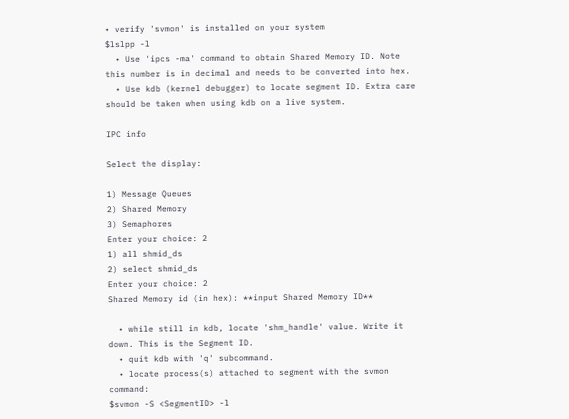• verify 'svmon' is installed on your system
$lslpp -l
  • Use 'ipcs -ma' command to obtain Shared Memory ID. Note this number is in decimal and needs to be converted into hex.
  • Use kdb (kernel debugger) to locate segment ID. Extra care should be taken when using kdb on a live system.

IPC info

Select the display:

1) Message Queues
2) Shared Memory
3) Semaphores
Enter your choice: 2
1) all shmid_ds
2) select shmid_ds
Enter your choice: 2
Shared Memory id (in hex): **input Shared Memory ID**

  • while still in kdb, locate 'shm_handle' value. Write it down. This is the Segment ID.
  • quit kdb with 'q' subcommand.
  • locate process(s) attached to segment with the svmon command:
$svmon -S <SegmentID> -l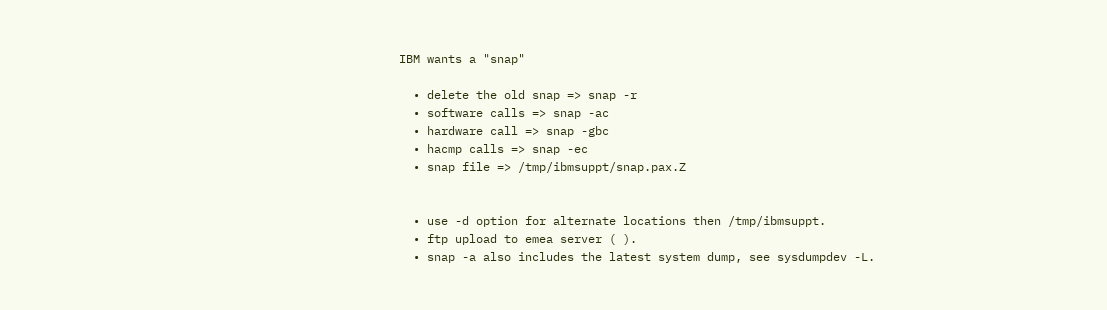IBM wants a "snap"

  • delete the old snap => snap -r
  • software calls => snap -ac
  • hardware call => snap -gbc
  • hacmp calls => snap -ec
  • snap file => /tmp/ibmsuppt/snap.pax.Z


  • use -d option for alternate locations then /tmp/ibmsuppt.
  • ftp upload to emea server ( ).
  • snap -a also includes the latest system dump, see sysdumpdev -L.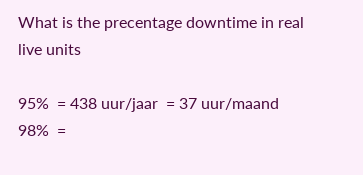What is the precentage downtime in real live units

95%  = 438 uur/jaar  = 37 uur/maand
98%  =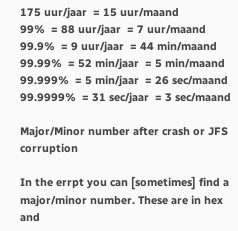175 uur/jaar  = 15 uur/maand
99%  = 88 uur/jaar  = 7 uur/maand
99.9%  = 9 uur/jaar  = 44 min/maand
99.99%  = 52 min/jaar  = 5 min/maand
99.999%  = 5 min/jaar  = 26 sec/maand
99.9999%  = 31 sec/jaar  = 3 sec/maand

Major/Minor number after crash or JFS corruption

In the errpt you can [sometimes] find a major/minor number. These are in hex and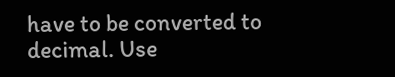have to be converted to decimal. Use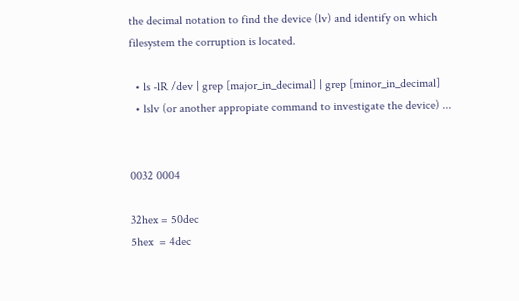the decimal notation to find the device (lv) and identify on which filesystem the corruption is located.

  • ls -lR /dev | grep [major_in_decimal] | grep [minor_in_decimal]
  • lslv (or another appropiate command to investigate the device) ...


0032 0004

32hex = 50dec
5hex  = 4dec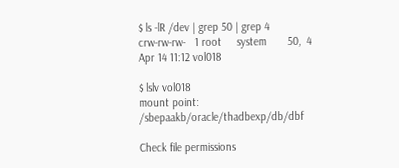$ ls -lR /dev | grep 50 | grep 4
crw-rw-rw-   1 root     system       50,  4 Apr 14 11:12 vol018

$ lslv vol018
mount point: /sbepaakb/oracle/thadbexp/db/dbf

Check file permissions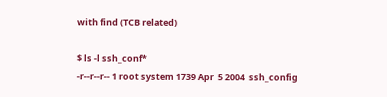with find (TCB related)

$ ls -l ssh_conf*
-r--r--r-- 1 root system 1739 Apr  5 2004  ssh_config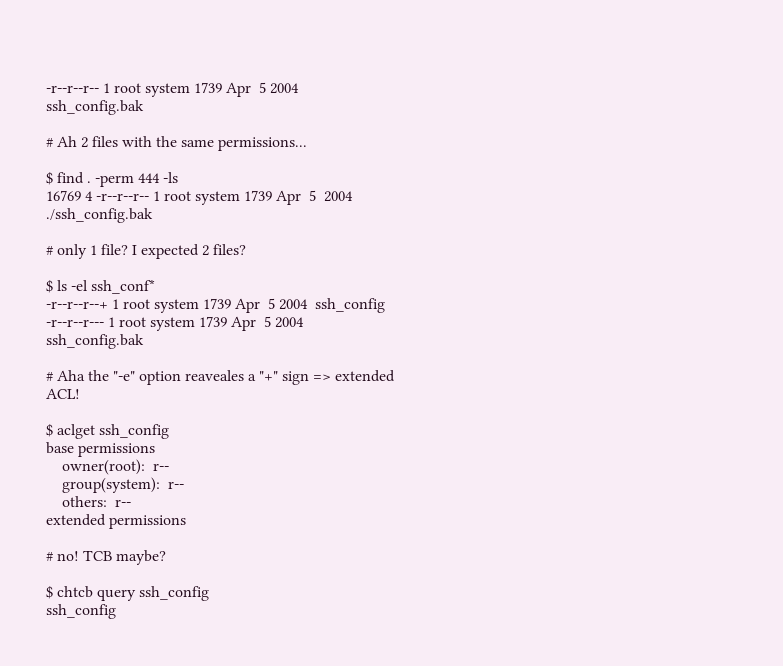-r--r--r-- 1 root system 1739 Apr  5 2004  ssh_config.bak

# Ah 2 files with the same permissions...

$ find . -perm 444 -ls
16769 4 -r--r--r-- 1 root system 1739 Apr  5  2004 ./ssh_config.bak

# only 1 file? I expected 2 files?

$ ls -el ssh_conf*
-r--r--r--+ 1 root system 1739 Apr  5 2004  ssh_config
-r--r--r--- 1 root system 1739 Apr  5 2004  ssh_config.bak

# Aha the "-e" option reaveales a "+" sign => extended ACL!

$ aclget ssh_config
base permissions
    owner(root):  r--
    group(system):  r--
    others:  r--
extended permissions

# no! TCB maybe?

$ chtcb query ssh_config
ssh_config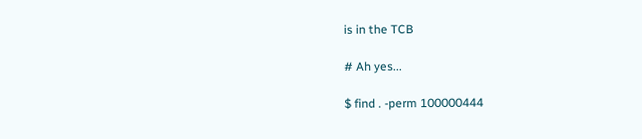is in the TCB

# Ah yes...

$ find . -perm 100000444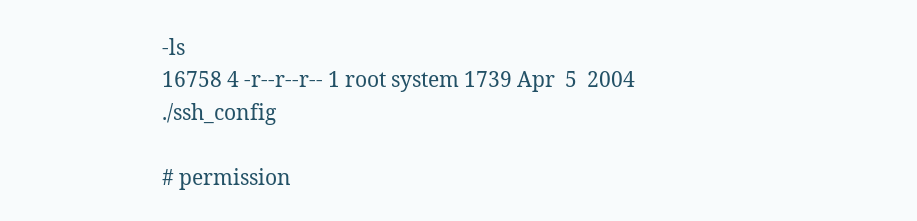-ls
16758 4 -r--r--r-- 1 root system 1739 Apr  5  2004 ./ssh_config

# permission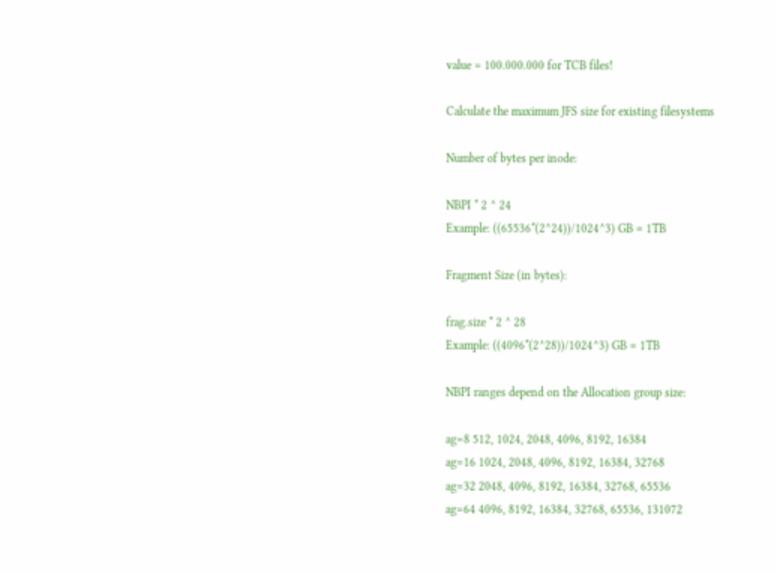value = 100.000.000 for TCB files!

Calculate the maximum JFS size for existing filesystems

Number of bytes per inode:

NBPI * 2 ^ 24
Example: ((65536*(2^24))/1024^3) GB = 1TB

Fragment Size (in bytes):

frag.size * 2 ^ 28
Example: ((4096*(2^28))/1024^3) GB = 1TB

NBPI ranges depend on the Allocation group size:

ag=8 512, 1024, 2048, 4096, 8192, 16384
ag=16 1024, 2048, 4096, 8192, 16384, 32768
ag=32 2048, 4096, 8192, 16384, 32768, 65536
ag=64 4096, 8192, 16384, 32768, 65536, 131072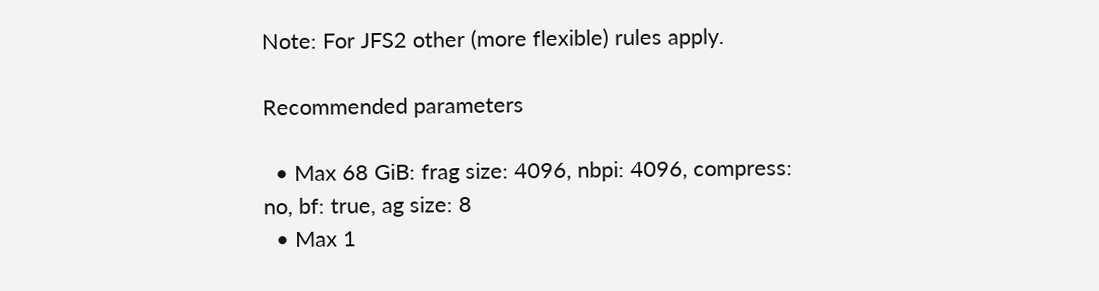Note: For JFS2 other (more flexible) rules apply.

Recommended parameters

  • Max 68 GiB: frag size: 4096, nbpi: 4096, compress: no, bf: true, ag size: 8
  • Max 1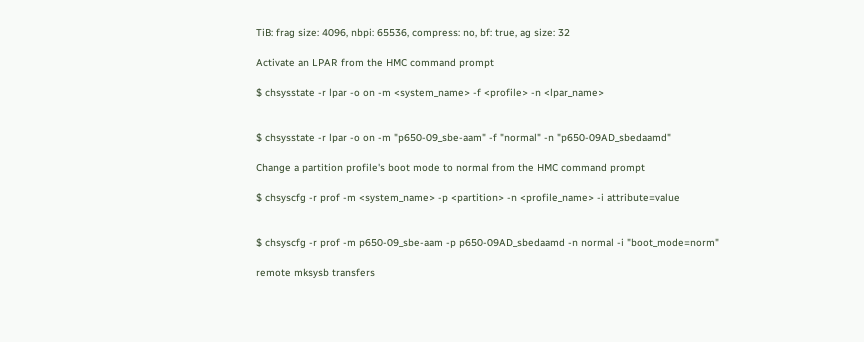TiB: frag size: 4096, nbpi: 65536, compress: no, bf: true, ag size: 32

Activate an LPAR from the HMC command prompt

$ chsysstate -r lpar -o on -m <system_name> -f <profile> -n <lpar_name>


$ chsysstate -r lpar -o on -m "p650-09_sbe-aam" -f "normal" -n "p650-09AD_sbedaamd"

Change a partition profile's boot mode to normal from the HMC command prompt

$ chsyscfg -r prof -m <system_name> -p <partition> -n <profile_name> -i attribute=value


$ chsyscfg -r prof -m p650-09_sbe-aam -p p650-09AD_sbedaamd -n normal -i "boot_mode=norm"

remote mksysb transfers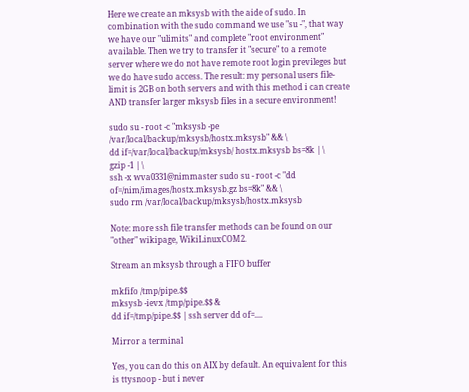Here we create an mksysb with the aide of sudo. In combination with the sudo command we use "su -", that way we have our "ulimits" and complete "root environment" available. Then we try to transfer it "secure" to a remote server where we do not have remote root login previleges but we do have sudo access. The result: my personal users file-limit is 2GB on both servers and with this method i can create AND transfer larger mksysb files in a secure environment!

sudo su - root -c "mksysb -pe /var/local/backup/mksysb/hostx.mksysb" && \
dd if=/var/local/backup/mksysb/ hostx.mksysb bs=8k | \
gzip -1 | \
ssh -x wva0331@nimmaster sudo su - root -c "dd
of=/nim/images/hostx.mksysb.gz bs=8k" && \
sudo rm /var/local/backup/mksysb/hostx.mksysb

Note: more ssh file transfer methods can be found on our "other" wikipage, WikiLinuxCOM2.

Stream an mksysb through a FIFO buffer

mkfifo /tmp/pipe.$$
mksysb -ievx /tmp/pipe.$$ &
dd if=/tmp/pipe.$$ | ssh server dd of=....

Mirror a terminal

Yes, you can do this on AIX by default. An equivalent for this is ttysnoop - but i never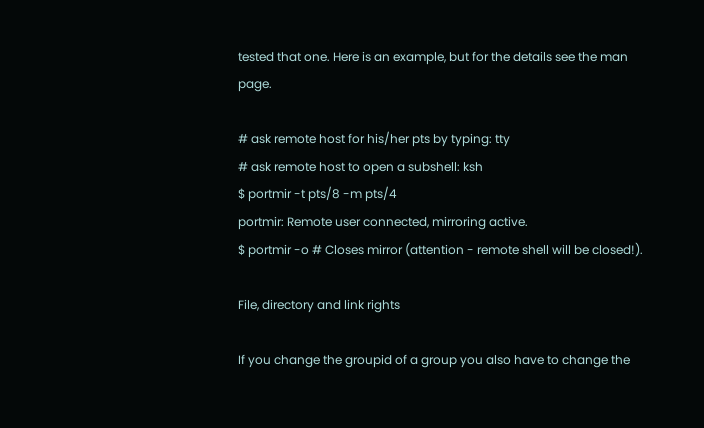tested that one. Here is an example, but for the details see the man page.

# ask remote host for his/her pts by typing: tty
# ask remote host to open a subshell: ksh
$ portmir -t pts/8 -m pts/4
portmir: Remote user connected, mirroring active.
$ portmir -o # Closes mirror (attention - remote shell will be closed!).

File, directory and link rights

If you change the groupid of a group you also have to change the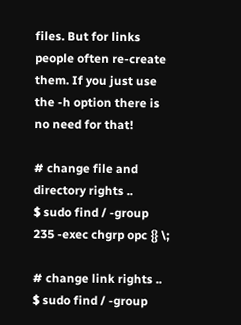files. But for links people often re-create them. If you just use the -h option there is no need for that!

# change file and directory rights ..
$ sudo find / -group 235 -exec chgrp opc {} \;

# change link rights ..
$ sudo find / -group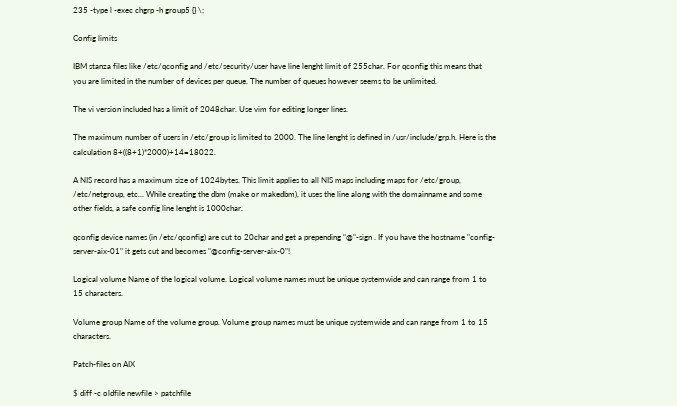235 -type l -exec chgrp -h group5 {} \;

Config limits

IBM stanza files like /etc/qconfig and /etc/security/user have line lenght limit of 255char. For qconfig this means that you are limited in the number of devices per queue. The number of queues however seems to be unlimited.

The vi version included has a limit of 2048char. Use vim for editing longer lines.

The maximum number of users in /etc/group is limited to 2000. The line lenght is defined in /usr/include/grp.h. Here is the calculation 8+((8+1)*2000)+14=18022.

A NIS record has a maximum size of 1024bytes. This limit applies to all NIS maps including maps for /etc/group, /etc/netgroup, etc... While creating the dbm (make or makedbm), it uses the line along with the domainname and some other fields, a safe config line lenght is 1000char.

qconfig device names (in /etc/qconfig) are cut to 20char and get a prepending "@"-sign . If you have the hostname "config-server-aix-01" it gets cut and becomes "@config-server-aix-0"!

Logical volume Name of the logical volume. Logical volume names must be unique systemwide and can range from 1 to 15 characters.

Volume group Name of the volume group. Volume group names must be unique systemwide and can range from 1 to 15 characters.

Patch-files on AIX

$ diff -c oldfile newfile > patchfile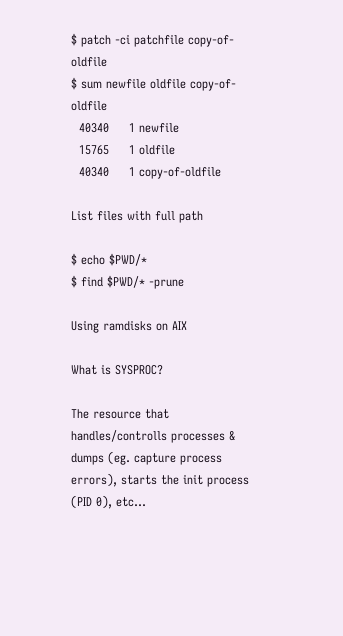$ patch -ci patchfile copy-of-oldfile
$ sum newfile oldfile copy-of-oldfile
  40340     1 newfile
  15765     1 oldfile
  40340     1 copy-of-oldfile

List files with full path

$ echo $PWD/*
$ find $PWD/* -prune

Using ramdisks on AIX

What is SYSPROC?

The resource that handles/controlls processes & dumps (eg. capture process errors), starts the init process (PID 0), etc...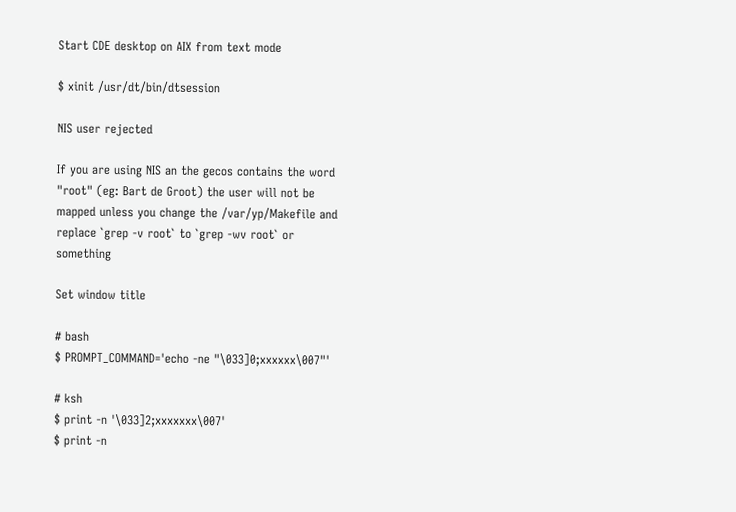Start CDE desktop on AIX from text mode

$ xinit /usr/dt/bin/dtsession

NIS user rejected

If you are using NIS an the gecos contains the word "root" (eg: Bart de Groot) the user will not be mapped unless you change the /var/yp/Makefile and replace `grep -v root` to `grep -wv root` or something

Set window title

# bash
$ PROMPT_COMMAND='echo -ne "\033]0;xxxxxx\007"'

# ksh
$ print -n '\033]2;xxxxxxx\007'
$ print -n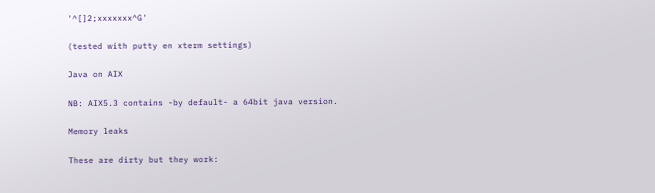'^[]2;xxxxxxx^G'

(tested with putty en xterm settings)

Java on AIX

NB: AIX5.3 contains -by default- a 64bit java version.

Memory leaks

These are dirty but they work: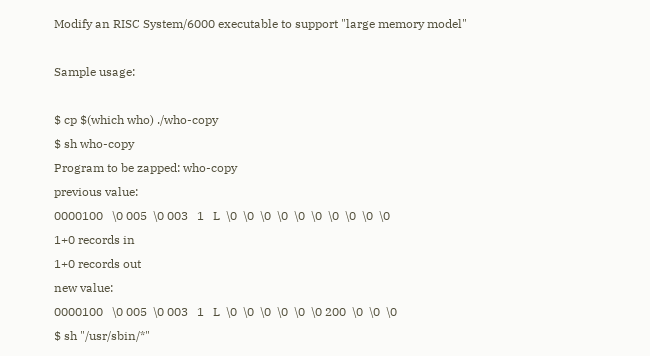Modify an RISC System/6000 executable to support "large memory model"

Sample usage:

$ cp $(which who) ./who-copy
$ sh who-copy
Program to be zapped: who-copy
previous value:
0000100   \0 005  \0 003   1   L  \0  \0  \0  \0  \0  \0  \0  \0  \0  \0
1+0 records in
1+0 records out
new value:
0000100   \0 005  \0 003   1   L  \0  \0  \0  \0  \0  \0 200  \0  \0  \0
$ sh "/usr/sbin/*"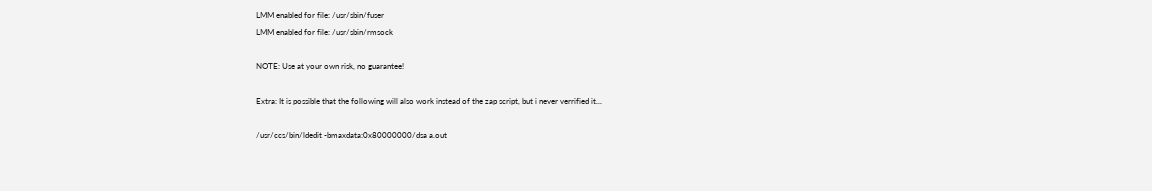LMM enabled for file: /usr/sbin/fuser
LMM enabled for file: /usr/sbin/rmsock

NOTE: Use at your own risk, no guarantee!

Extra: It is possible that the following will also work instead of the zap script, but i never verrified it...

/usr/ccs/bin/ldedit -bmaxdata:0x80000000/dsa a.out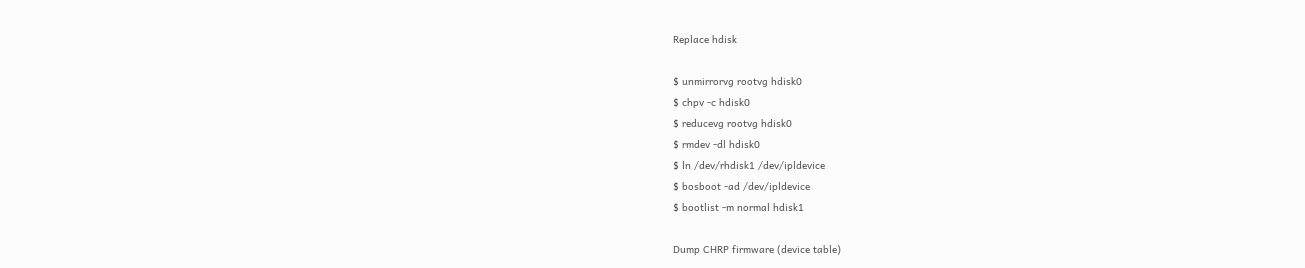Replace hdisk

$ unmirrorvg rootvg hdisk0
$ chpv -c hdisk0
$ reducevg rootvg hdisk0
$ rmdev -dl hdisk0
$ ln /dev/rhdisk1 /dev/ipldevice
$ bosboot -ad /dev/ipldevice
$ bootlist -m normal hdisk1

Dump CHRP firmware (device table)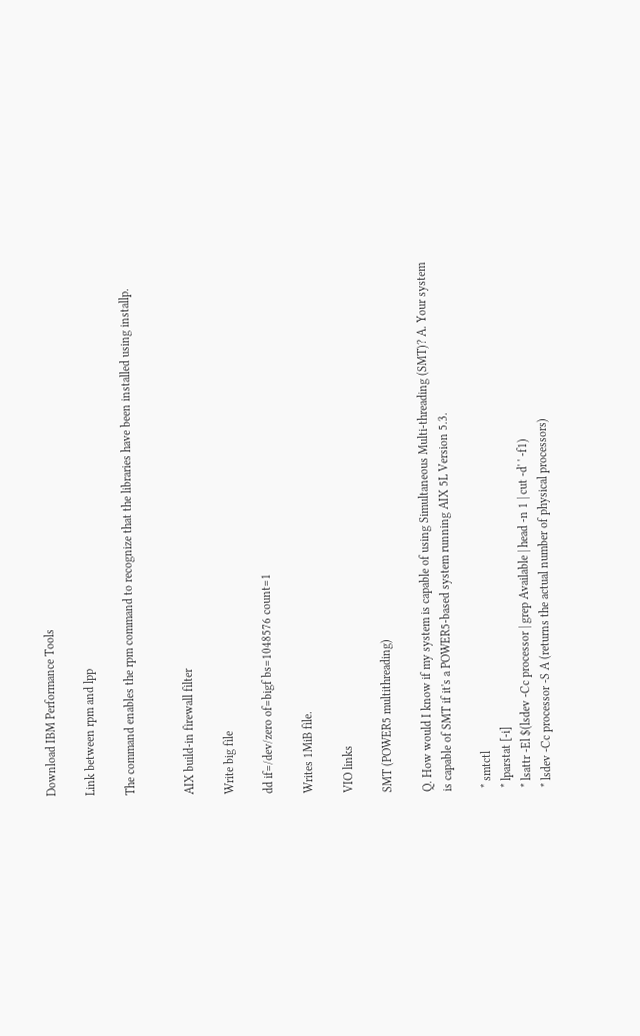Download IBM Performance Tools

Link between rpm and lpp

The command enables the rpm command to recognize that the libraries have been installed using installp.


AIX build-in firewall filter

Write big file

dd if=/dev/zero of=bigf bs=1048576 count=1

Writes 1MiB file.

VIO links

SMT (POWER5 multithreading)

Q. How would I know if my system is capable of using Simultaneous Multi-threading (SMT)? A. Your system is capable of SMT if it's a POWER5-based system running AIX 5L Version 5.3.

 * smtctl
 * lparstat [-i]
 * lsattr -El $(lsdev -Cc processor | grep Available | head -n 1 | cut -d' ' -f1)
 * lsdev -Cc processor -S A (returns the actual number of physical processors)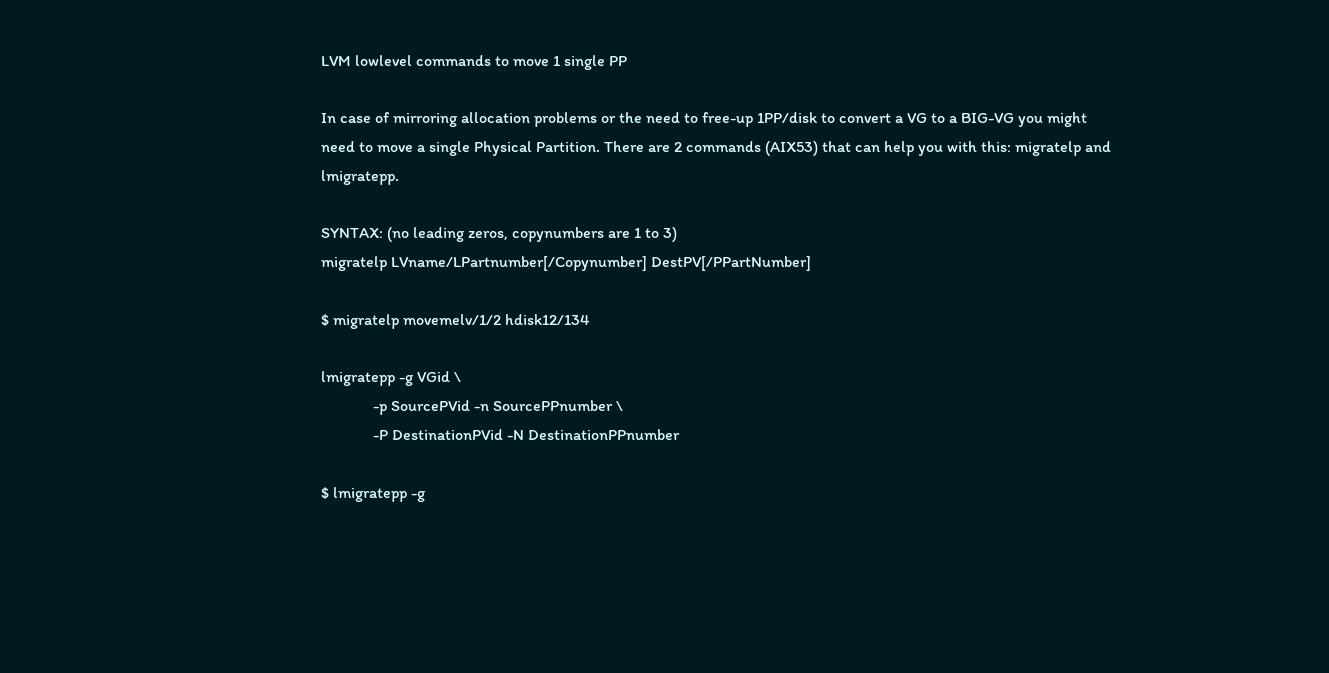LVM lowlevel commands to move 1 single PP

In case of mirroring allocation problems or the need to free-up 1PP/disk to convert a VG to a BIG-VG you might need to move a single Physical Partition. There are 2 commands (AIX53) that can help you with this: migratelp and lmigratepp.

SYNTAX: (no leading zeros, copynumbers are 1 to 3)
migratelp LVname/LPartnumber[/Copynumber] DestPV[/PPartNumber]

$ migratelp movemelv/1/2 hdisk12/134

lmigratepp -g VGid \
             -p SourcePVid -n SourcePPnumber \
             -P DestinationPVid -N DestinationPPnumber

$ lmigratepp -g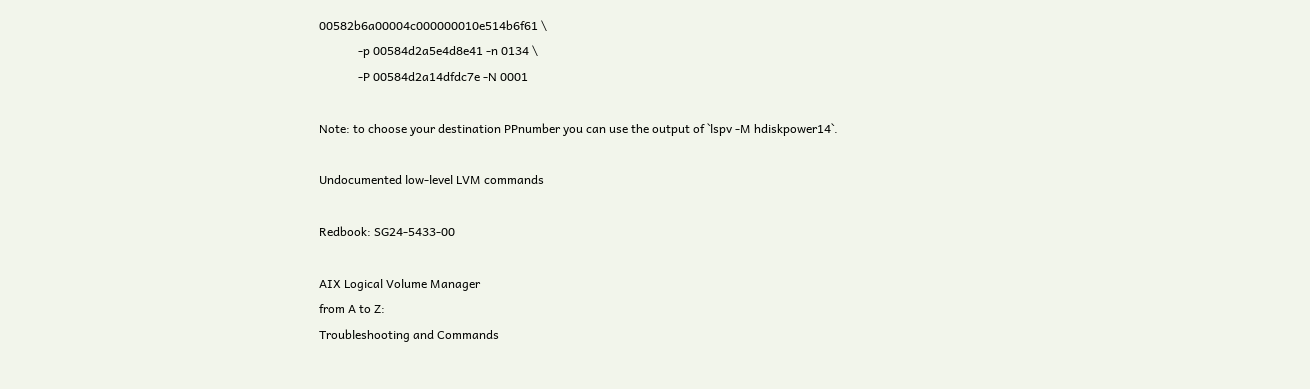00582b6a00004c000000010e514b6f61 \
             -p 00584d2a5e4d8e41 -n 0134 \
             -P 00584d2a14dfdc7e -N 0001

Note: to choose your destination PPnumber you can use the output of `lspv -M hdiskpower14`.

Undocumented low-level LVM commands

Redbook: SG24-5433-00

AIX Logical Volume Manager
from A to Z:
Troubleshooting and Commands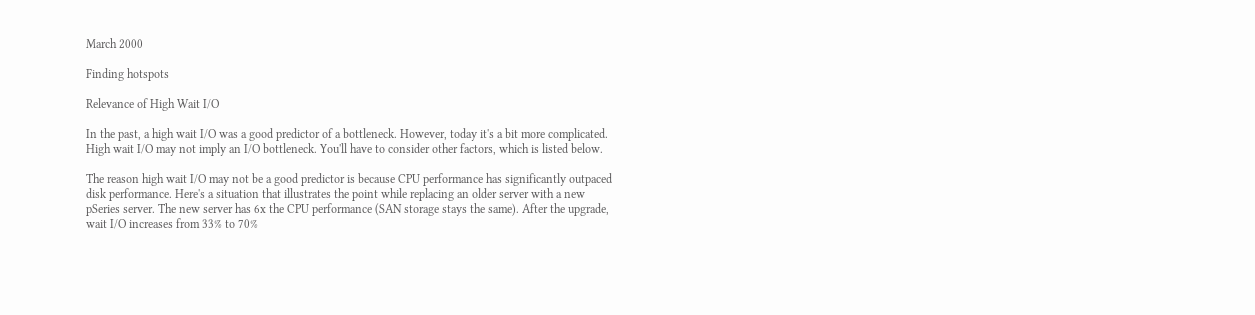March 2000

Finding hotspots

Relevance of High Wait I/O

In the past, a high wait I/O was a good predictor of a bottleneck. However, today it's a bit more complicated. High wait I/O may not imply an I/O bottleneck. You'll have to consider other factors, which is listed below.

The reason high wait I/O may not be a good predictor is because CPU performance has significantly outpaced disk performance. Here's a situation that illustrates the point while replacing an older server with a new pSeries server. The new server has 6x the CPU performance (SAN storage stays the same). After the upgrade, wait I/O increases from 33% to 70%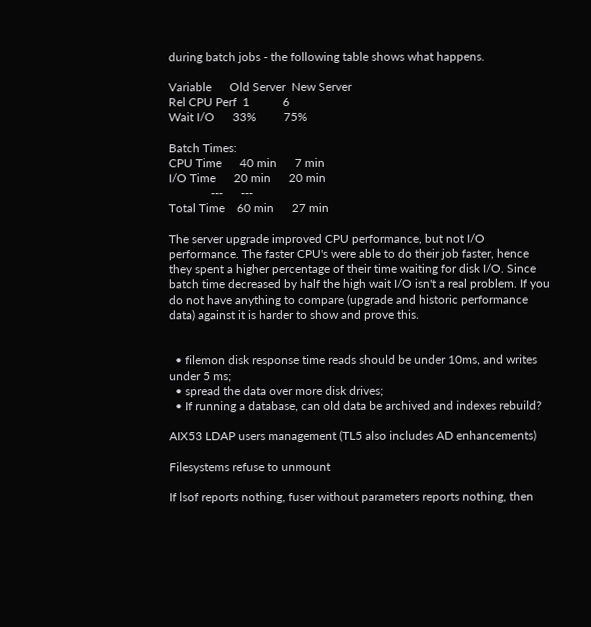during batch jobs - the following table shows what happens.

Variable      Old Server  New Server
Rel CPU Perf  1           6
Wait I/O      33%         75%

Batch Times:
CPU Time      40 min      7 min
I/O Time      20 min      20 min
              ---      ---
Total Time    60 min      27 min

The server upgrade improved CPU performance, but not I/O performance. The faster CPU's were able to do their job faster, hence they spent a higher percentage of their time waiting for disk I/O. Since batch time decreased by half the high wait I/O isn't a real problem. If you do not have anything to compare (upgrade and historic performance data) against it is harder to show and prove this.


  • filemon disk response time reads should be under 10ms, and writes under 5 ms;
  • spread the data over more disk drives;
  • If running a database, can old data be archived and indexes rebuild?

AIX53 LDAP users management (TL5 also includes AD enhancements)

Filesystems refuse to unmount

If lsof reports nothing, fuser without parameters reports nothing, then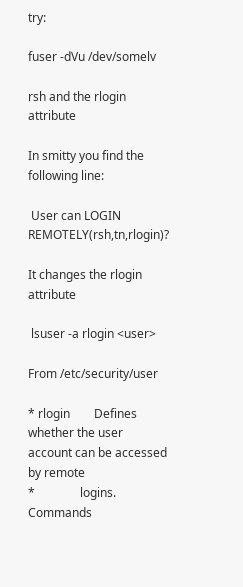try:

fuser -dVu /dev/somelv

rsh and the rlogin attribute

In smitty you find the following line:

 User can LOGIN REMOTELY(rsh,tn,rlogin)?

It changes the rlogin attribute

 lsuser -a rlogin <user>

From /etc/security/user

* rlogin        Defines whether the user account can be accessed by remote
*               logins.  Commands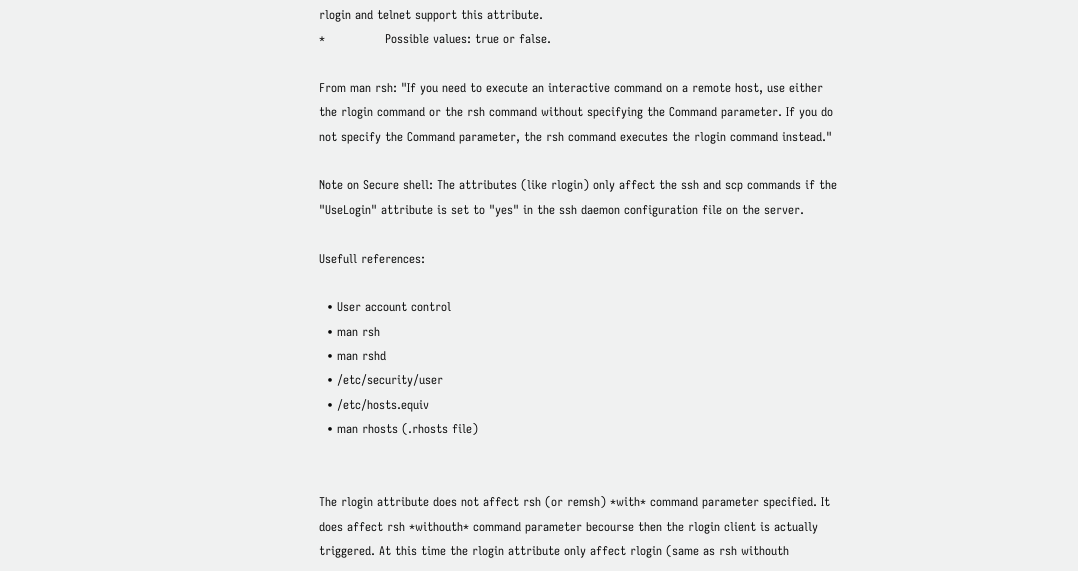rlogin and telnet support this attribute.
*               Possible values: true or false.

From man rsh: "If you need to execute an interactive command on a remote host, use either the rlogin command or the rsh command without specifying the Command parameter. If you do not specify the Command parameter, the rsh command executes the rlogin command instead."

Note on Secure shell: The attributes (like rlogin) only affect the ssh and scp commands if the "UseLogin" attribute is set to "yes" in the ssh daemon configuration file on the server.

Usefull references:

  • User account control
  • man rsh
  • man rshd
  • /etc/security/user
  • /etc/hosts.equiv
  • man rhosts (.rhosts file)


The rlogin attribute does not affect rsh (or remsh) *with* command parameter specified. It does affect rsh *withouth* command parameter becourse then the rlogin client is actually triggered. At this time the rlogin attribute only affect rlogin (same as rsh withouth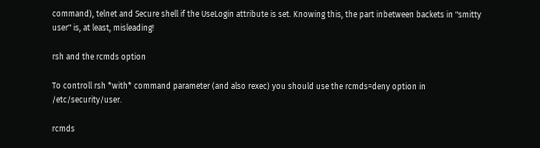command), telnet and Secure shell if the UseLogin attribute is set. Knowing this, the part inbetween backets in "smitty user" is, at least, misleading!

rsh and the rcmds option

To controll rsh *with* command parameter (and also rexec) you should use the rcmds=deny option in /etc/security/user.

rcmds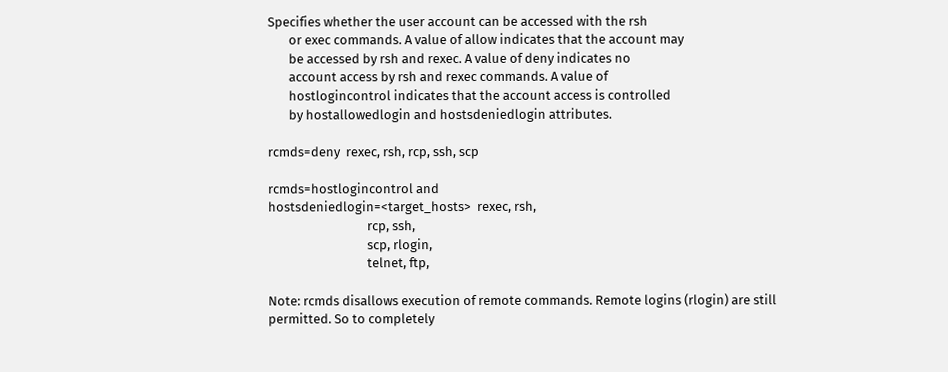Specifies whether the user account can be accessed with the rsh
       or exec commands. A value of allow indicates that the account may
       be accessed by rsh and rexec. A value of deny indicates no
       account access by rsh and rexec commands. A value of
       hostlogincontrol indicates that the account access is controlled
       by hostallowedlogin and hostsdeniedlogin attributes.

rcmds=deny  rexec, rsh, rcp, ssh, scp

rcmds=hostlogincontrol and
hostsdeniedlogin=<target_hosts>  rexec, rsh,
                                 rcp, ssh,
                                 scp, rlogin,
                                 telnet, ftp,

Note: rcmds disallows execution of remote commands. Remote logins (rlogin) are still permitted. So to completely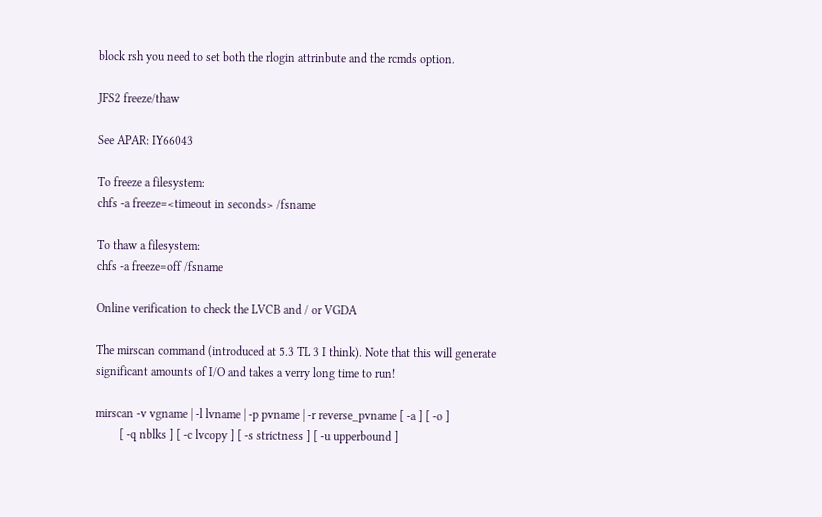block rsh you need to set both the rlogin attrinbute and the rcmds option.

JFS2 freeze/thaw

See APAR: IY66043

To freeze a filesystem:
chfs -a freeze=<timeout in seconds> /fsname

To thaw a filesystem:
chfs -a freeze=off /fsname

Online verification to check the LVCB and / or VGDA

The mirscan command (introduced at 5.3 TL 3 I think). Note that this will generate significant amounts of I/O and takes a verry long time to run!

mirscan -v vgname | -l lvname | -p pvname | -r reverse_pvname [ -a ] [ -o ]
        [ -q nblks ] [ -c lvcopy ] [ -s strictness ] [ -u upperbound ]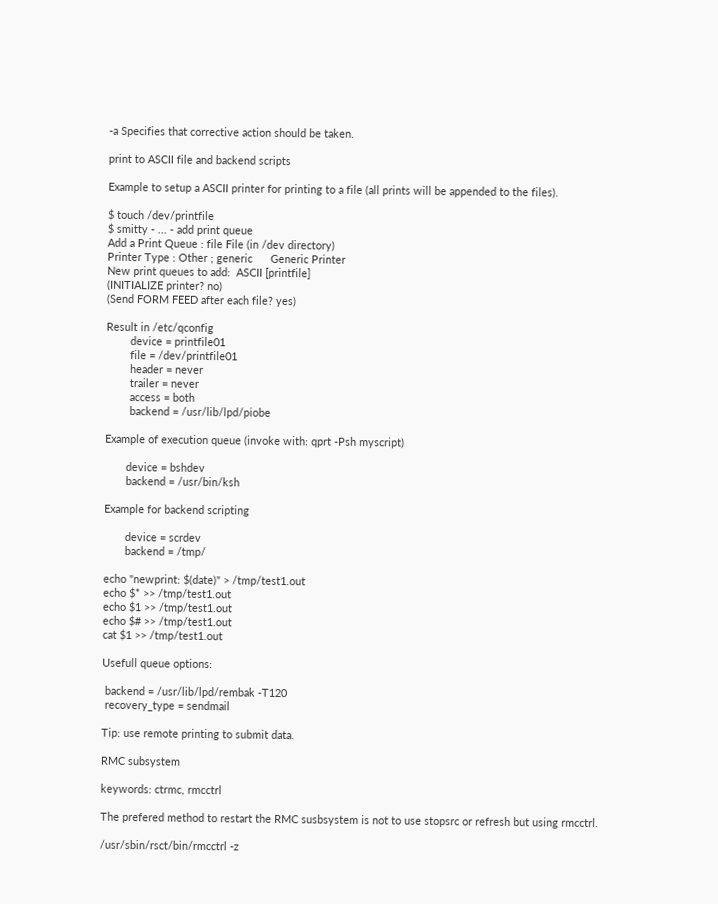-a Specifies that corrective action should be taken.

print to ASCII file and backend scripts

Example to setup a ASCII printer for printing to a file (all prints will be appended to the files).

$ touch /dev/printfile
$ smitty - ... - add print queue
Add a Print Queue : file File (in /dev directory)
Printer Type : Other ; generic      Generic Printer
New print queues to add:  ASCII [printfile]
(INITIALIZE printer? no)
(Send FORM FEED after each file? yes)

Result in /etc/qconfig
        device = printfile01
        file = /dev/printfile01
        header = never
        trailer = never
        access = both
        backend = /usr/lib/lpd/piobe

Example of execution queue (invoke with: qprt -Psh myscript)

       device = bshdev
       backend = /usr/bin/ksh

Example for backend scripting

       device = scrdev
       backend = /tmp/

echo "newprint: $(date)" > /tmp/test1.out
echo $* >> /tmp/test1.out
echo $1 >> /tmp/test1.out
echo $# >> /tmp/test1.out
cat $1 >> /tmp/test1.out

Usefull queue options:

 backend = /usr/lib/lpd/rembak -T120
 recovery_type = sendmail

Tip: use remote printing to submit data.

RMC subsystem

keywords: ctrmc, rmcctrl

The prefered method to restart the RMC susbsystem is not to use stopsrc or refresh but using rmcctrl.

/usr/sbin/rsct/bin/rmcctrl -z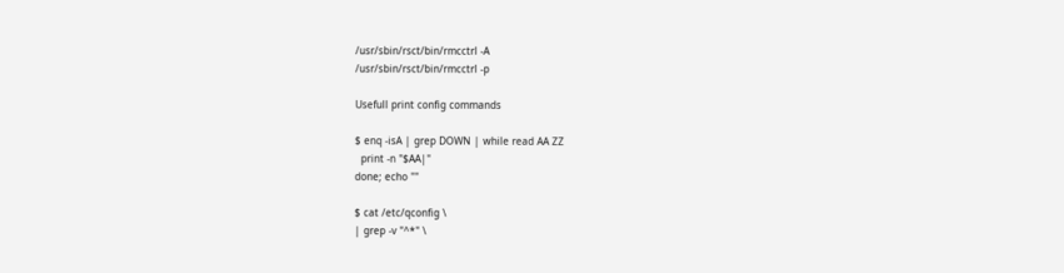/usr/sbin/rsct/bin/rmcctrl -A
/usr/sbin/rsct/bin/rmcctrl -p

Usefull print config commands

$ enq -isA | grep DOWN | while read AA ZZ
  print -n "$AA|"
done; echo ""

$ cat /etc/qconfig \
| grep -v "^*" \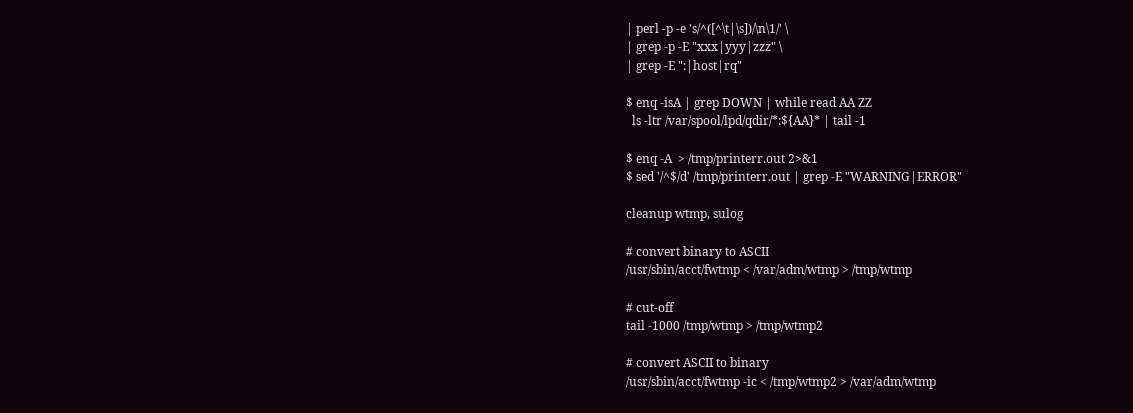| perl -p -e 's/^([^\t|\s])/\n\1/' \
| grep -p -E "xxx|yyy|zzz" \
| grep -E ":|host|rq"

$ enq -isA | grep DOWN | while read AA ZZ
  ls -ltr /var/spool/lpd/qdir/*:${AA}* | tail -1

$ enq -A  > /tmp/printerr.out 2>&1
$ sed '/^$/d' /tmp/printerr.out | grep -E "WARNING|ERROR"

cleanup wtmp, sulog

# convert binary to ASCII
/usr/sbin/acct/fwtmp < /var/adm/wtmp > /tmp/wtmp

# cut-off
tail -1000 /tmp/wtmp > /tmp/wtmp2

# convert ASCII to binary
/usr/sbin/acct/fwtmp -ic < /tmp/wtmp2 > /var/adm/wtmp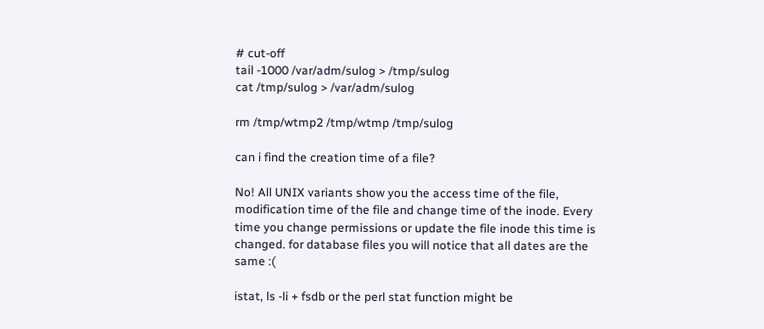# cut-off
tail -1000 /var/adm/sulog > /tmp/sulog
cat /tmp/sulog > /var/adm/sulog

rm /tmp/wtmp2 /tmp/wtmp /tmp/sulog

can i find the creation time of a file?

No! All UNIX variants show you the access time of the file, modification time of the file and change time of the inode. Every time you change permissions or update the file inode this time is changed. for database files you will notice that all dates are the same :(

istat, ls -li + fsdb or the perl stat function might be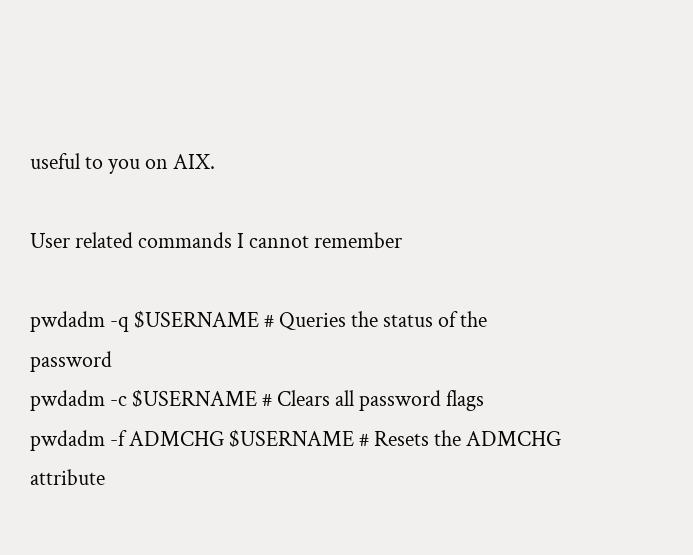useful to you on AIX.

User related commands I cannot remember

pwdadm -q $USERNAME # Queries the status of the password
pwdadm -c $USERNAME # Clears all password flags
pwdadm -f ADMCHG $USERNAME # Resets the ADMCHG attribute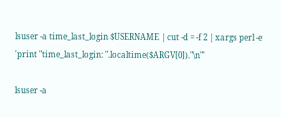lsuser -a time_last_login $USERNAME | cut -d = -f 2 | xargs perl -e 'print "time_last_login: ".localtime($ARGV[0])."\n"'

lsuser -a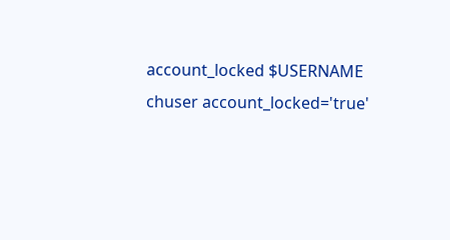account_locked $USERNAME
chuser account_locked='true'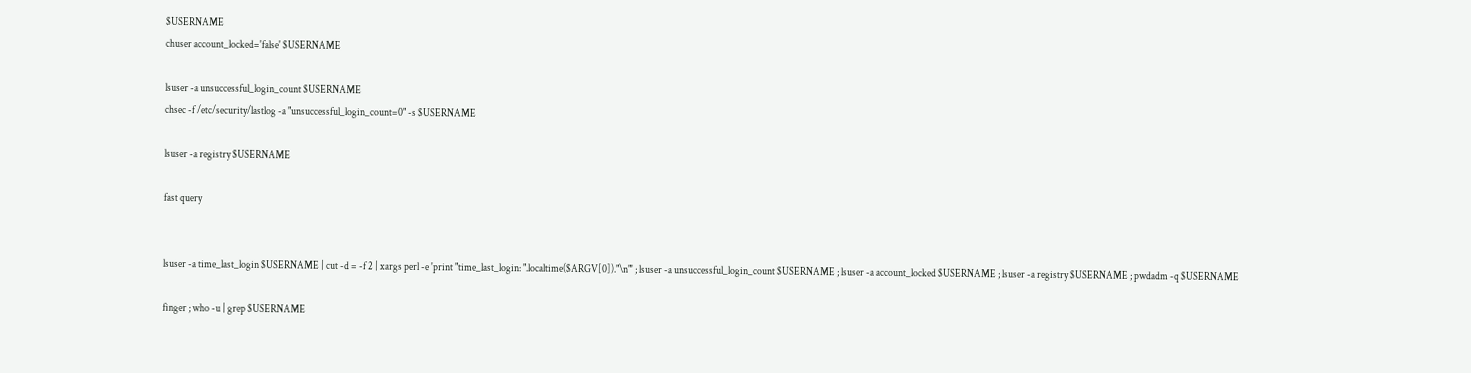$USERNAME
chuser account_locked='false' $USERNAME

lsuser -a unsuccessful_login_count $USERNAME
chsec -f /etc/security/lastlog -a "unsuccessful_login_count=0" -s $USERNAME

lsuser -a registry $USERNAME

fast query


lsuser -a time_last_login $USERNAME | cut -d = -f 2 | xargs perl -e 'print "time_last_login: ".localtime($ARGV[0])."\n"' ; lsuser -a unsuccessful_login_count $USERNAME ; lsuser -a account_locked $USERNAME ; lsuser -a registry $USERNAME ; pwdadm -q $USERNAME

finger ; who -u | grep $USERNAME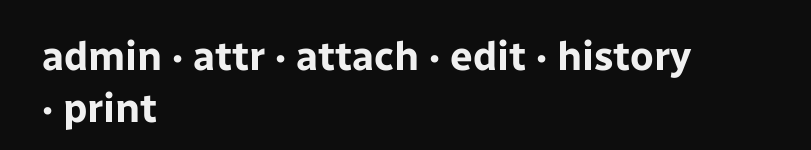admin · attr · attach · edit · history · print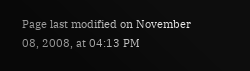Page last modified on November 08, 2008, at 04:13 PM